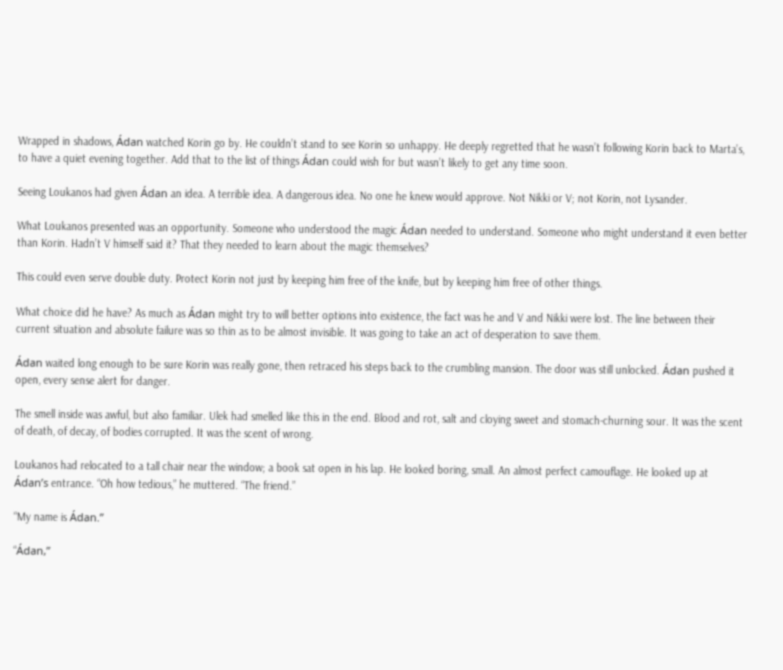Wrapped in shadows, Ádan watched Korin go by. He couldn’t stand to see Korin so unhappy. He deeply regretted that he wasn’t following Korin back to Marta’s, to have a quiet evening together. Add that to the list of things Ádan could wish for but wasn’t likely to get any time soon.

Seeing Loukanos had given Ádan an idea. A terrible idea. A dangerous idea. No one he knew would approve. Not Nikki or V; not Korin, not Lysander.

What Loukanos presented was an opportunity. Someone who understood the magic Ádan needed to understand. Someone who might understand it even better than Korin. Hadn’t V himself said it? That they needed to learn about the magic themselves?

This could even serve double duty. Protect Korin not just by keeping him free of the knife, but by keeping him free of other things.

What choice did he have? As much as Ádan might try to will better options into existence, the fact was he and V and Nikki were lost. The line between their current situation and absolute failure was so thin as to be almost invisible. It was going to take an act of desperation to save them.

Ádan waited long enough to be sure Korin was really gone, then retraced his steps back to the crumbling mansion. The door was still unlocked. Ádan pushed it open, every sense alert for danger.

The smell inside was awful, but also familiar. Ulek had smelled like this in the end. Blood and rot, salt and cloying sweet and stomach-churning sour. It was the scent of death, of decay, of bodies corrupted. It was the scent of wrong.

Loukanos had relocated to a tall chair near the window; a book sat open in his lap. He looked boring, small. An almost perfect camouflage. He looked up at Ádan’s entrance. “Oh how tedious,” he muttered. “The friend.”

“My name is Ádan.”

“Ádan,”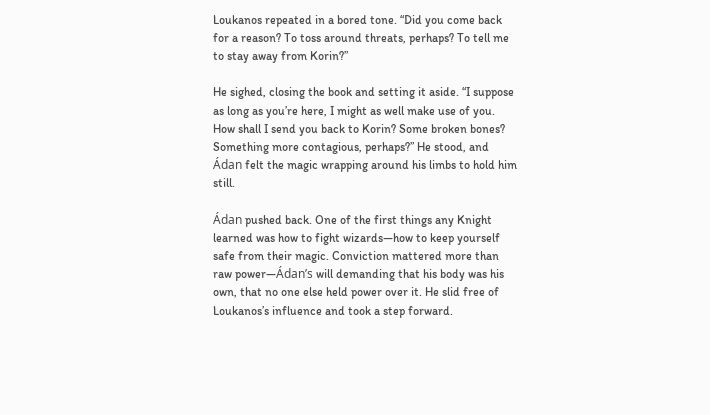Loukanos repeated in a bored tone. “Did you come back for a reason? To toss around threats, perhaps? To tell me to stay away from Korin?”

He sighed, closing the book and setting it aside. “I suppose as long as you’re here, I might as well make use of you. How shall I send you back to Korin? Some broken bones? Something more contagious, perhaps?” He stood, and Ádan felt the magic wrapping around his limbs to hold him still.

Ádan pushed back. One of the first things any Knight learned was how to fight wizards—how to keep yourself safe from their magic. Conviction mattered more than raw power—Ádan’s will demanding that his body was his own, that no one else held power over it. He slid free of Loukanos’s influence and took a step forward.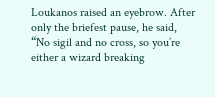Loukanos raised an eyebrow. After only the briefest pause, he said, “No sigil and no cross, so you’re either a wizard breaking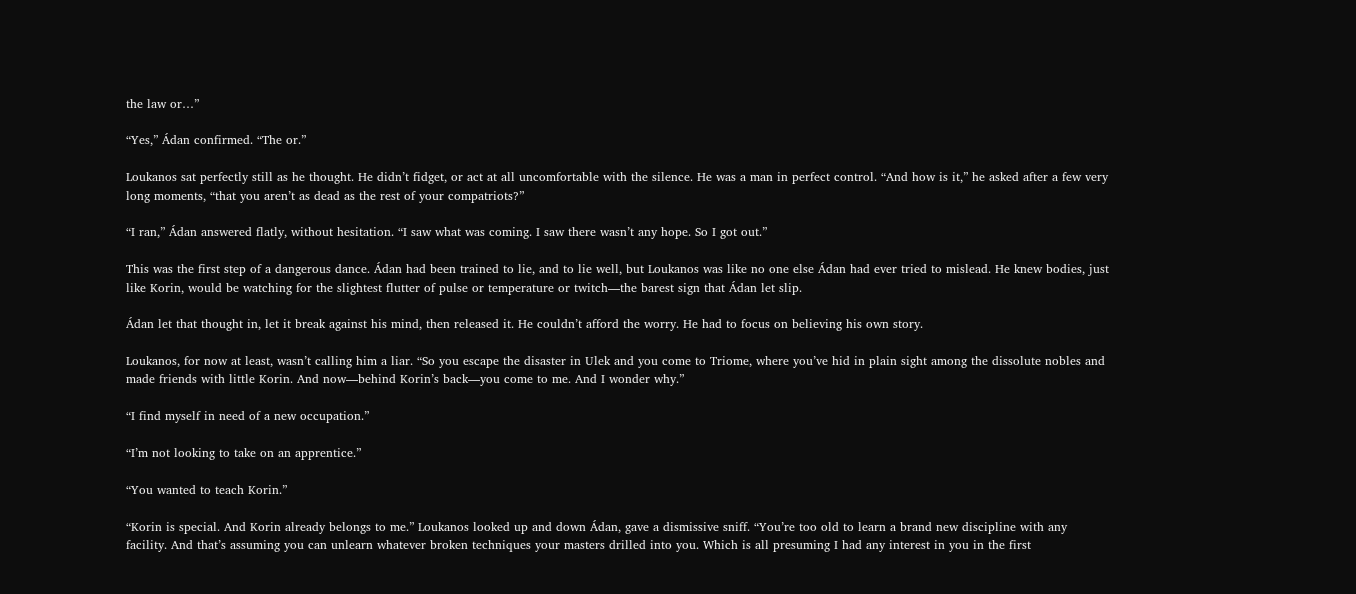the law or…”

“Yes,” Ádan confirmed. “The or.”

Loukanos sat perfectly still as he thought. He didn’t fidget, or act at all uncomfortable with the silence. He was a man in perfect control. “And how is it,” he asked after a few very long moments, “that you aren’t as dead as the rest of your compatriots?”

“I ran,” Ádan answered flatly, without hesitation. “I saw what was coming. I saw there wasn’t any hope. So I got out.”

This was the first step of a dangerous dance. Ádan had been trained to lie, and to lie well, but Loukanos was like no one else Ádan had ever tried to mislead. He knew bodies, just like Korin, would be watching for the slightest flutter of pulse or temperature or twitch—the barest sign that Ádan let slip.

Ádan let that thought in, let it break against his mind, then released it. He couldn’t afford the worry. He had to focus on believing his own story.

Loukanos, for now at least, wasn’t calling him a liar. “So you escape the disaster in Ulek and you come to Triome, where you’ve hid in plain sight among the dissolute nobles and made friends with little Korin. And now—behind Korin’s back—you come to me. And I wonder why.”

“I find myself in need of a new occupation.”

“I’m not looking to take on an apprentice.”

“You wanted to teach Korin.”

“Korin is special. And Korin already belongs to me.” Loukanos looked up and down Ádan, gave a dismissive sniff. “You’re too old to learn a brand new discipline with any facility. And that’s assuming you can unlearn whatever broken techniques your masters drilled into you. Which is all presuming I had any interest in you in the first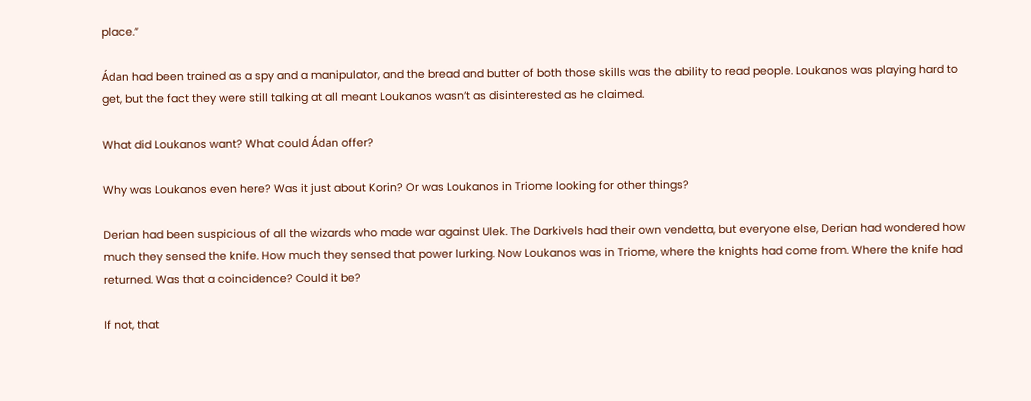place.”

Ádan had been trained as a spy and a manipulator, and the bread and butter of both those skills was the ability to read people. Loukanos was playing hard to get, but the fact they were still talking at all meant Loukanos wasn’t as disinterested as he claimed.

What did Loukanos want? What could Ádan offer?

Why was Loukanos even here? Was it just about Korin? Or was Loukanos in Triome looking for other things?

Derian had been suspicious of all the wizards who made war against Ulek. The Darkivels had their own vendetta, but everyone else, Derian had wondered how much they sensed the knife. How much they sensed that power lurking. Now Loukanos was in Triome, where the knights had come from. Where the knife had returned. Was that a coincidence? Could it be?

If not, that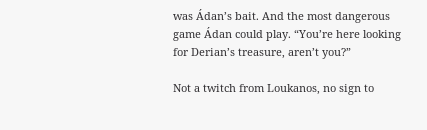was Ádan’s bait. And the most dangerous game Ádan could play. “You’re here looking for Derian’s treasure, aren’t you?”

Not a twitch from Loukanos, no sign to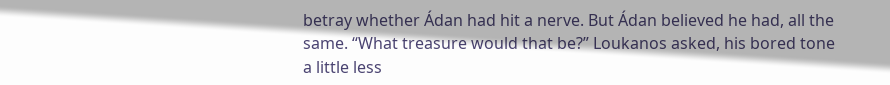betray whether Ádan had hit a nerve. But Ádan believed he had, all the same. “What treasure would that be?” Loukanos asked, his bored tone a little less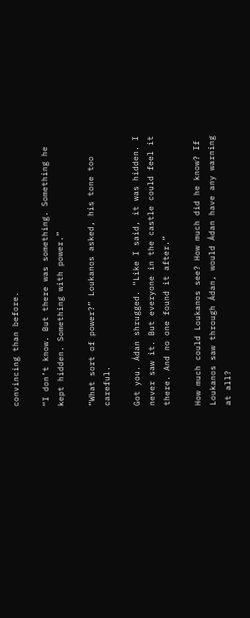convincing than before.

“I don’t know. But there was something. Something he kept hidden. Something with power.”

“What sort of power?” Loukanos asked, his tone too careful.

Got you. Ádan shrugged. “Like I said, it was hidden. I never saw it. But everyone in the castle could feel it there. And no one found it after.”

How much could Loukanos see? How much did he know? If Loukanos saw through Ádan, would Ádan have any warning at all?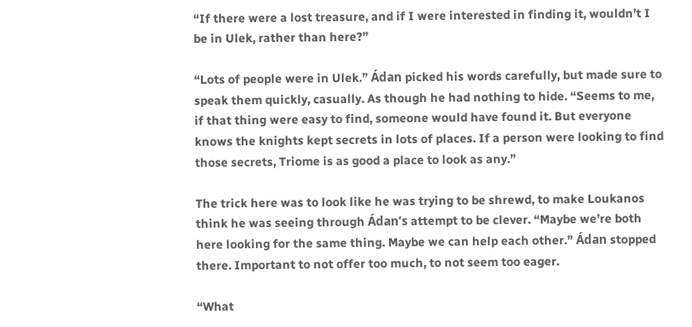“If there were a lost treasure, and if I were interested in finding it, wouldn’t I be in Ulek, rather than here?”

“Lots of people were in Ulek.” Ádan picked his words carefully, but made sure to speak them quickly, casually. As though he had nothing to hide. “Seems to me, if that thing were easy to find, someone would have found it. But everyone knows the knights kept secrets in lots of places. If a person were looking to find those secrets, Triome is as good a place to look as any.”

The trick here was to look like he was trying to be shrewd, to make Loukanos think he was seeing through Ádan’s attempt to be clever. “Maybe we’re both here looking for the same thing. Maybe we can help each other.” Ádan stopped there. Important to not offer too much, to not seem too eager.

“What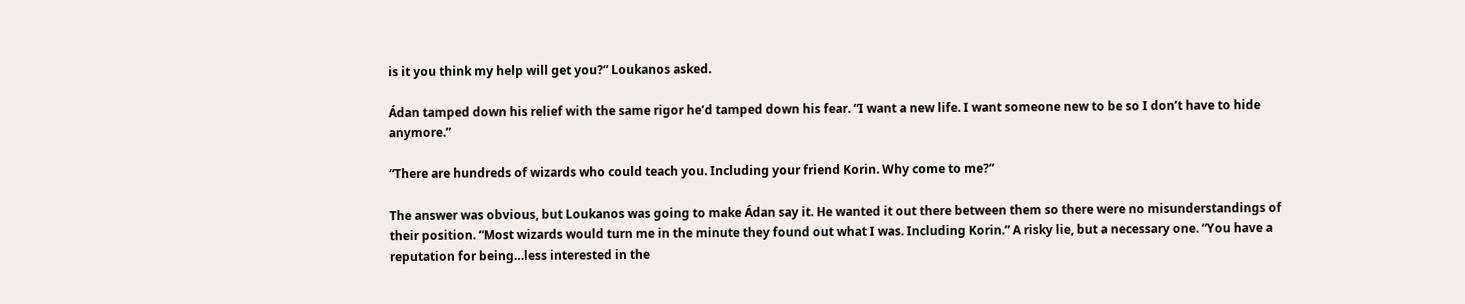is it you think my help will get you?” Loukanos asked.

Ádan tamped down his relief with the same rigor he’d tamped down his fear. “I want a new life. I want someone new to be so I don’t have to hide anymore.”

“There are hundreds of wizards who could teach you. Including your friend Korin. Why come to me?”

The answer was obvious, but Loukanos was going to make Ádan say it. He wanted it out there between them so there were no misunderstandings of their position. “Most wizards would turn me in the minute they found out what I was. Including Korin.” A risky lie, but a necessary one. “You have a reputation for being…less interested in the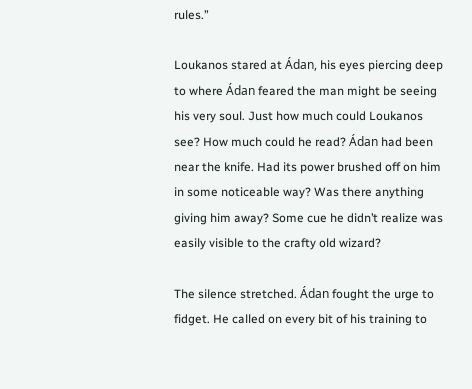rules.”

Loukanos stared at Ádan, his eyes piercing deep to where Ádan feared the man might be seeing his very soul. Just how much could Loukanos see? How much could he read? Ádan had been near the knife. Had its power brushed off on him in some noticeable way? Was there anything giving him away? Some cue he didn’t realize was easily visible to the crafty old wizard?

The silence stretched. Ádan fought the urge to fidget. He called on every bit of his training to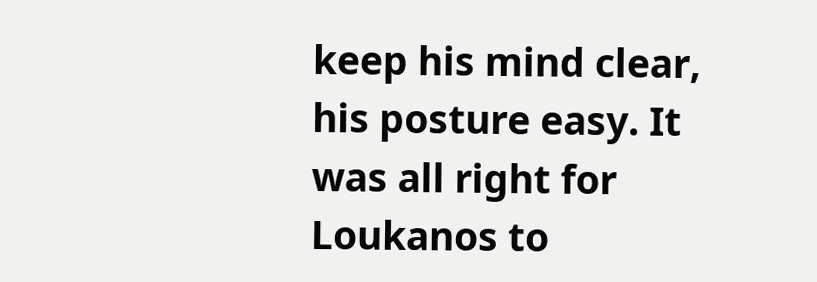keep his mind clear, his posture easy. It was all right for Loukanos to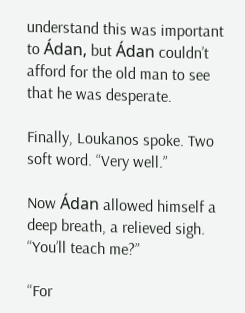understand this was important to Ádan, but Ádan couldn’t afford for the old man to see that he was desperate.

Finally, Loukanos spoke. Two soft word. “Very well.”

Now Ádan allowed himself a deep breath, a relieved sigh. “You’ll teach me?”

“For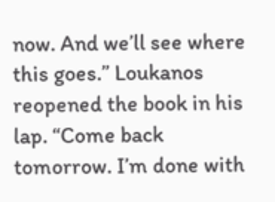now. And we’ll see where this goes.” Loukanos reopened the book in his lap. “Come back tomorrow. I’m done with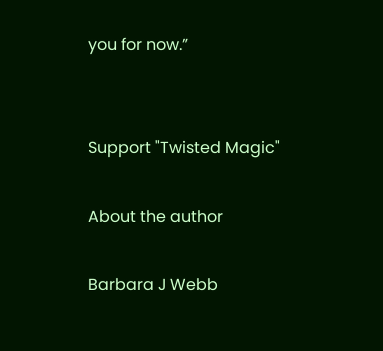you for now.”


Support "Twisted Magic"

About the author

Barbara J Webb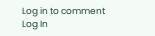Log in to comment
Log In